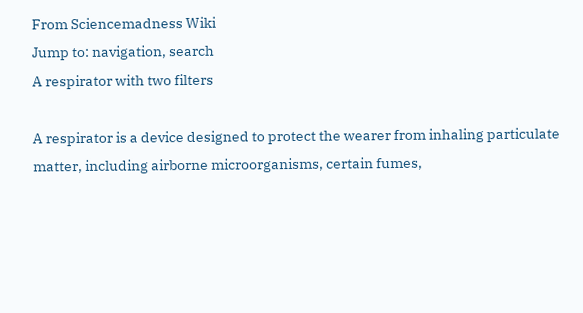From Sciencemadness Wiki
Jump to: navigation, search
A respirator with two filters

A respirator is a device designed to protect the wearer from inhaling particulate matter, including airborne microorganisms, certain fumes,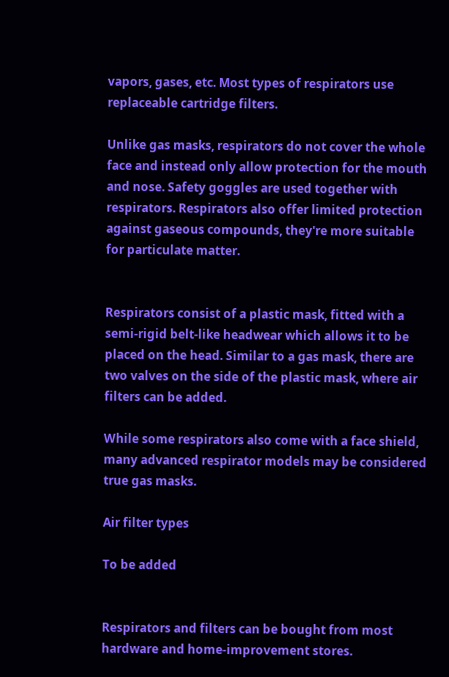vapors, gases, etc. Most types of respirators use replaceable cartridge filters.

Unlike gas masks, respirators do not cover the whole face and instead only allow protection for the mouth and nose. Safety goggles are used together with respirators. Respirators also offer limited protection against gaseous compounds, they're more suitable for particulate matter.


Respirators consist of a plastic mask, fitted with a semi-rigid belt-like headwear which allows it to be placed on the head. Similar to a gas mask, there are two valves on the side of the plastic mask, where air filters can be added.

While some respirators also come with a face shield, many advanced respirator models may be considered true gas masks.

Air filter types

To be added


Respirators and filters can be bought from most hardware and home-improvement stores.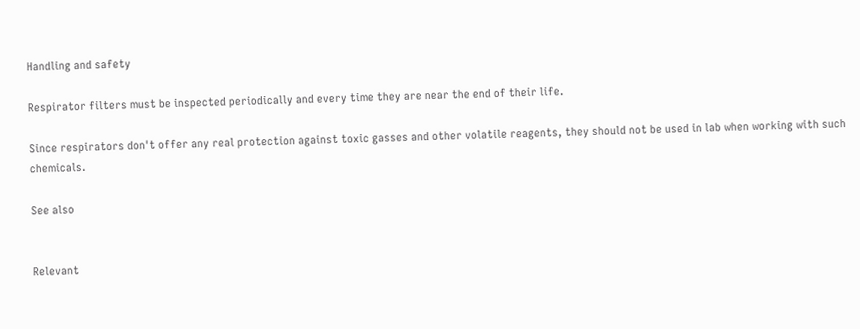Handling and safety

Respirator filters must be inspected periodically and every time they are near the end of their life.

Since respirators don't offer any real protection against toxic gasses and other volatile reagents, they should not be used in lab when working with such chemicals.

See also


Relevant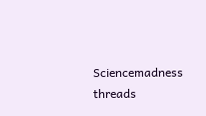Sciencemadness threads